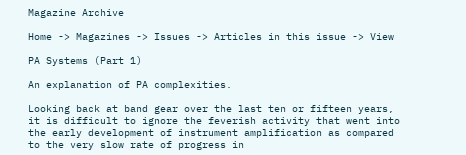Magazine Archive

Home -> Magazines -> Issues -> Articles in this issue -> View

PA Systems (Part 1)

An explanation of PA complexities.

Looking back at band gear over the last ten or fifteen years, it is difficult to ignore the feverish activity that went into the early development of instrument amplification as compared to the very slow rate of progress in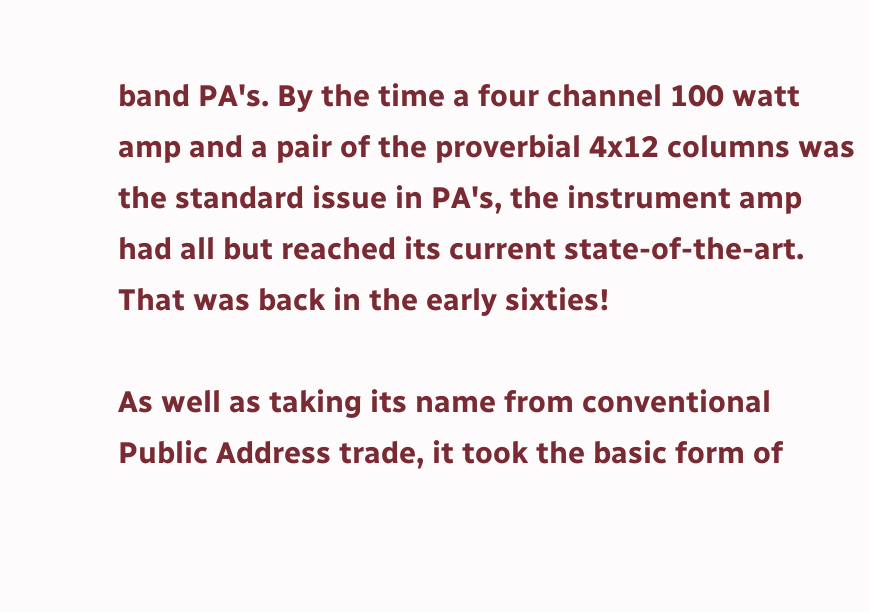band PA's. By the time a four channel 100 watt amp and a pair of the proverbial 4x12 columns was the standard issue in PA's, the instrument amp had all but reached its current state-of-the-art. That was back in the early sixties!

As well as taking its name from conventional Public Address trade, it took the basic form of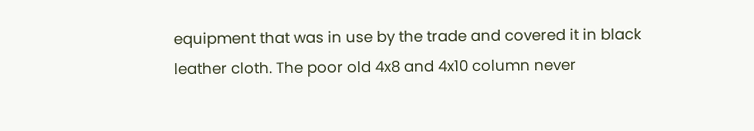equipment that was in use by the trade and covered it in black leather cloth. The poor old 4x8 and 4x10 column never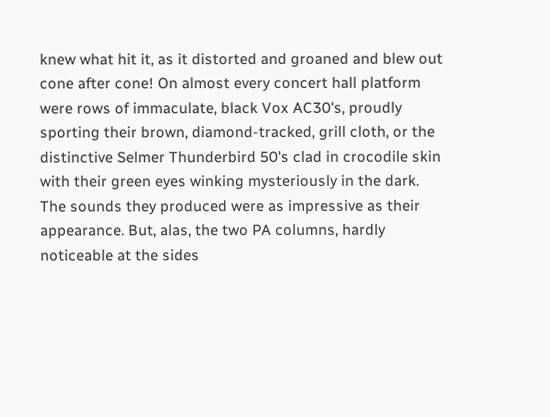knew what hit it, as it distorted and groaned and blew out cone after cone! On almost every concert hall platform were rows of immaculate, black Vox AC30's, proudly sporting their brown, diamond-tracked, grill cloth, or the distinctive Selmer Thunderbird 50's clad in crocodile skin with their green eyes winking mysteriously in the dark. The sounds they produced were as impressive as their appearance. But, alas, the two PA columns, hardly noticeable at the sides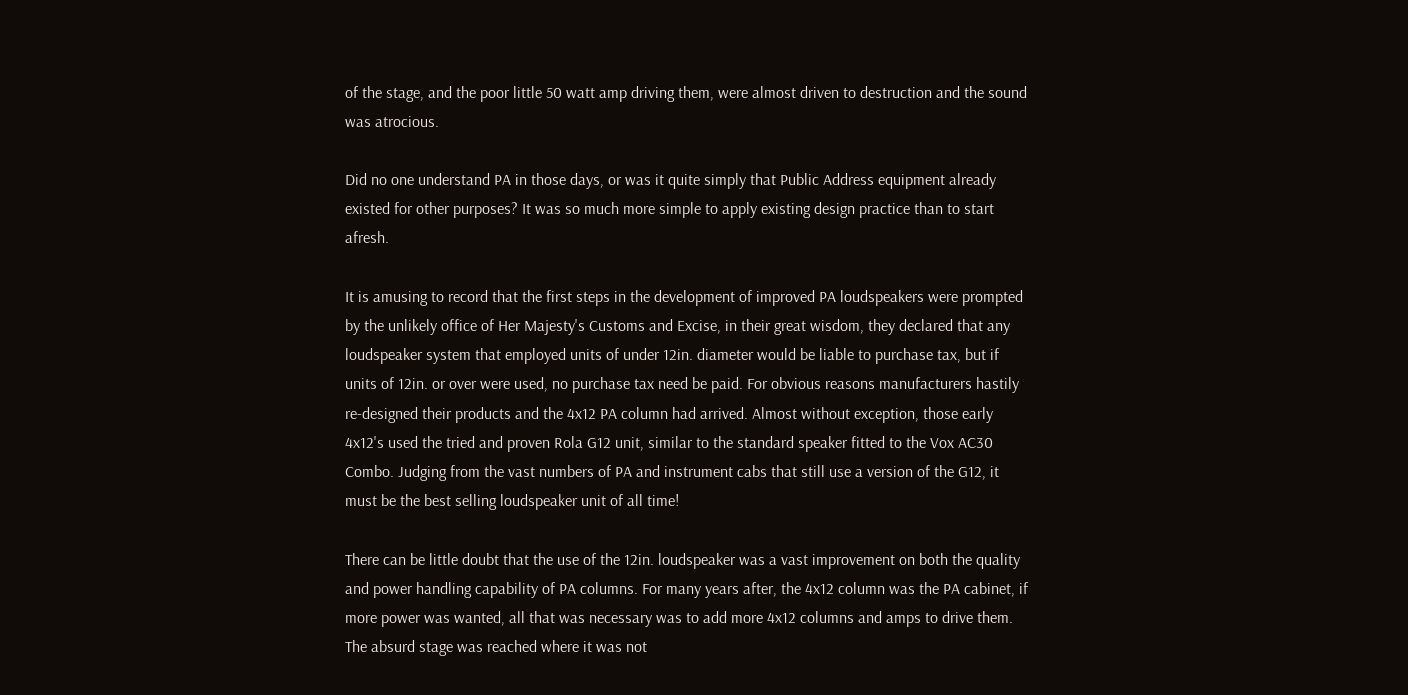of the stage, and the poor little 50 watt amp driving them, were almost driven to destruction and the sound was atrocious.

Did no one understand PA in those days, or was it quite simply that Public Address equipment already existed for other purposes? It was so much more simple to apply existing design practice than to start afresh.

It is amusing to record that the first steps in the development of improved PA loudspeakers were prompted by the unlikely office of Her Majesty's Customs and Excise, in their great wisdom, they declared that any loudspeaker system that employed units of under 12in. diameter would be liable to purchase tax, but if units of 12in. or over were used, no purchase tax need be paid. For obvious reasons manufacturers hastily re-designed their products and the 4x12 PA column had arrived. Almost without exception, those early 4x12's used the tried and proven Rola G12 unit, similar to the standard speaker fitted to the Vox AC30 Combo. Judging from the vast numbers of PA and instrument cabs that still use a version of the G12, it must be the best selling loudspeaker unit of all time!

There can be little doubt that the use of the 12in. loudspeaker was a vast improvement on both the quality and power handling capability of PA columns. For many years after, the 4x12 column was the PA cabinet, if more power was wanted, all that was necessary was to add more 4x12 columns and amps to drive them. The absurd stage was reached where it was not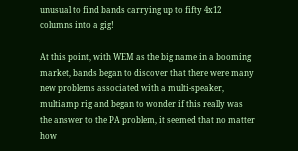unusual to find bands carrying up to fifty 4x12 columns into a gig!

At this point, with WEM as the big name in a booming market, bands began to discover that there were many new problems associated with a multi-speaker, multiamp rig and began to wonder if this really was the answer to the PA problem, it seemed that no matter how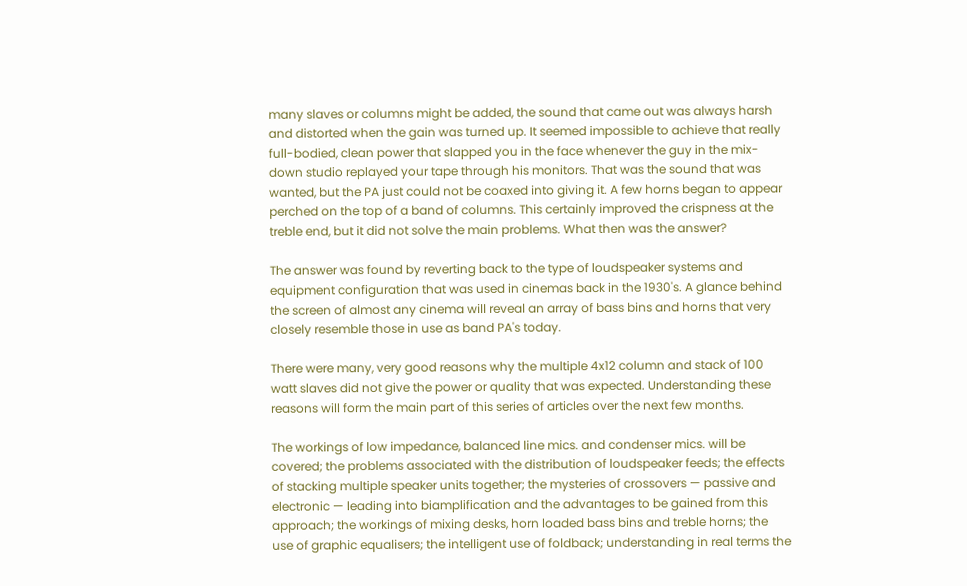many slaves or columns might be added, the sound that came out was always harsh and distorted when the gain was turned up. It seemed impossible to achieve that really full-bodied, clean power that slapped you in the face whenever the guy in the mix-down studio replayed your tape through his monitors. That was the sound that was wanted, but the PA just could not be coaxed into giving it. A few horns began to appear perched on the top of a band of columns. This certainly improved the crispness at the treble end, but it did not solve the main problems. What then was the answer?

The answer was found by reverting back to the type of loudspeaker systems and equipment configuration that was used in cinemas back in the 1930's. A glance behind the screen of almost any cinema will reveal an array of bass bins and horns that very closely resemble those in use as band PA's today.

There were many, very good reasons why the multiple 4x12 column and stack of 100 watt slaves did not give the power or quality that was expected. Understanding these reasons will form the main part of this series of articles over the next few months.

The workings of low impedance, balanced line mics. and condenser mics. will be covered; the problems associated with the distribution of loudspeaker feeds; the effects of stacking multiple speaker units together; the mysteries of crossovers — passive and electronic — leading into biamplification and the advantages to be gained from this approach; the workings of mixing desks, horn loaded bass bins and treble horns; the use of graphic equalisers; the intelligent use of foldback; understanding in real terms the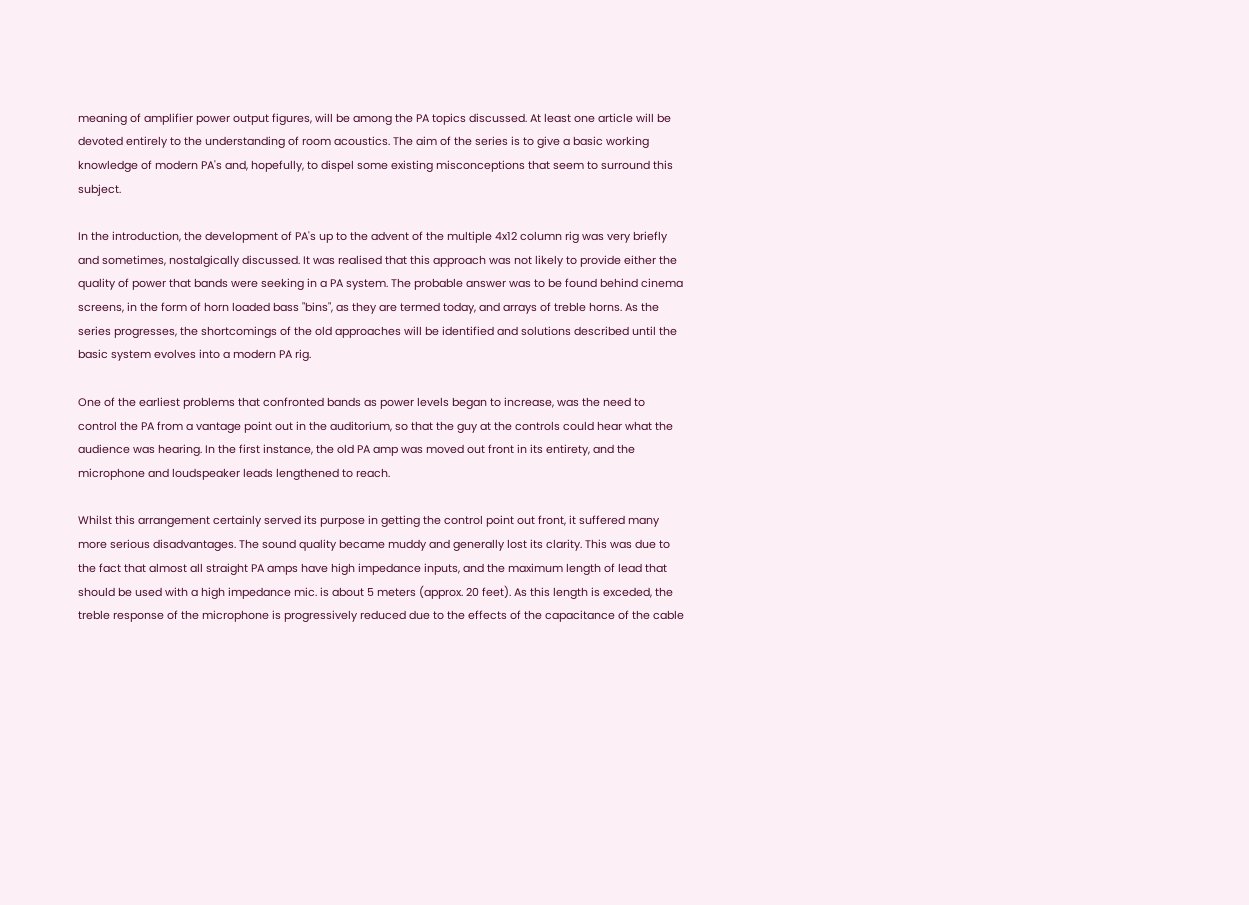meaning of amplifier power output figures, will be among the PA topics discussed. At least one article will be devoted entirely to the understanding of room acoustics. The aim of the series is to give a basic working knowledge of modern PA's and, hopefully, to dispel some existing misconceptions that seem to surround this subject.

In the introduction, the development of PA's up to the advent of the multiple 4x12 column rig was very briefly and sometimes, nostalgically discussed. It was realised that this approach was not likely to provide either the quality of power that bands were seeking in a PA system. The probable answer was to be found behind cinema screens, in the form of horn loaded bass "bins", as they are termed today, and arrays of treble horns. As the series progresses, the shortcomings of the old approaches will be identified and solutions described until the basic system evolves into a modern PA rig.

One of the earliest problems that confronted bands as power levels began to increase, was the need to control the PA from a vantage point out in the auditorium, so that the guy at the controls could hear what the audience was hearing. In the first instance, the old PA amp was moved out front in its entirety, and the microphone and loudspeaker leads lengthened to reach.

Whilst this arrangement certainly served its purpose in getting the control point out front, it suffered many more serious disadvantages. The sound quality became muddy and generally lost its clarity. This was due to the fact that almost all straight PA amps have high impedance inputs, and the maximum length of lead that should be used with a high impedance mic. is about 5 meters (approx. 20 feet). As this length is exceded, the treble response of the microphone is progressively reduced due to the effects of the capacitance of the cable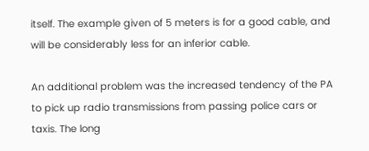itself. The example given of 5 meters is for a good cable, and will be considerably less for an inferior cable.

An additional problem was the increased tendency of the PA to pick up radio transmissions from passing police cars or taxis. The long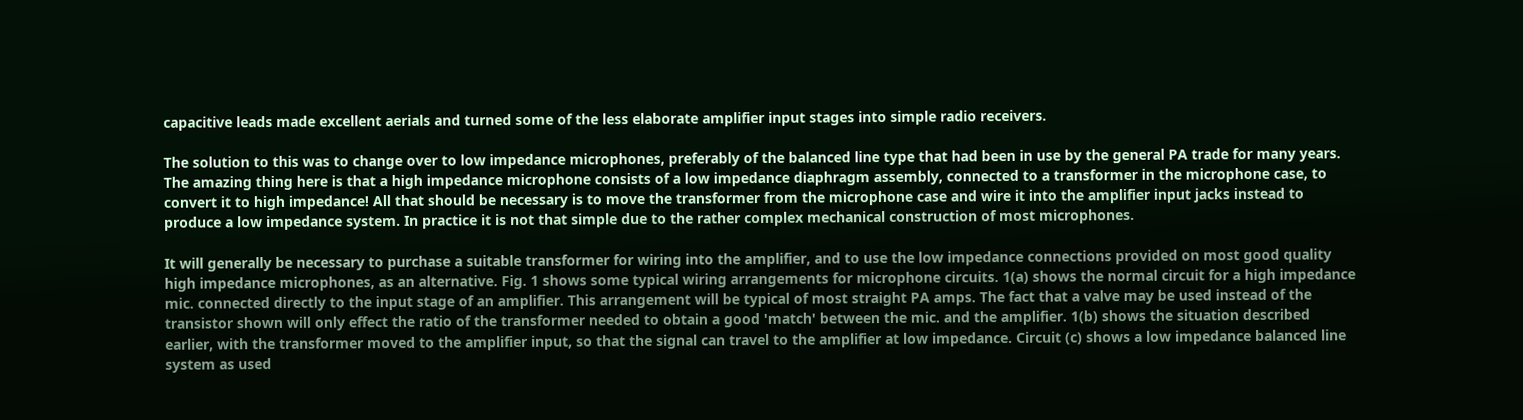capacitive leads made excellent aerials and turned some of the less elaborate amplifier input stages into simple radio receivers.

The solution to this was to change over to low impedance microphones, preferably of the balanced line type that had been in use by the general PA trade for many years. The amazing thing here is that a high impedance microphone consists of a low impedance diaphragm assembly, connected to a transformer in the microphone case, to convert it to high impedance! All that should be necessary is to move the transformer from the microphone case and wire it into the amplifier input jacks instead to produce a low impedance system. In practice it is not that simple due to the rather complex mechanical construction of most microphones.

It will generally be necessary to purchase a suitable transformer for wiring into the amplifier, and to use the low impedance connections provided on most good quality high impedance microphones, as an alternative. Fig. 1 shows some typical wiring arrangements for microphone circuits. 1(a) shows the normal circuit for a high impedance mic. connected directly to the input stage of an amplifier. This arrangement will be typical of most straight PA amps. The fact that a valve may be used instead of the transistor shown will only effect the ratio of the transformer needed to obtain a good 'match' between the mic. and the amplifier. 1(b) shows the situation described earlier, with the transformer moved to the amplifier input, so that the signal can travel to the amplifier at low impedance. Circuit (c) shows a low impedance balanced line system as used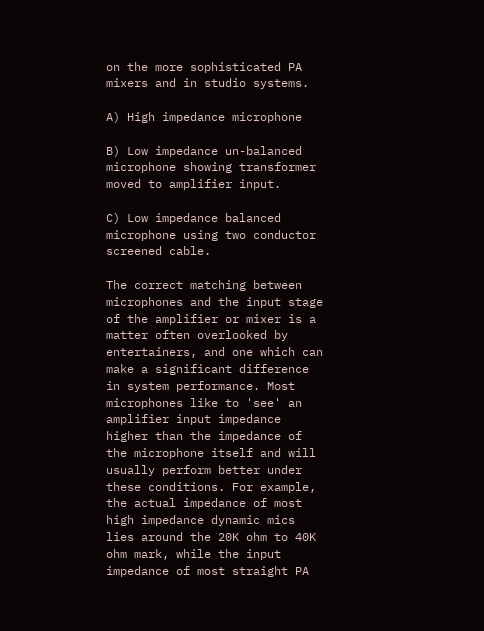on the more sophisticated PA mixers and in studio systems.

A) High impedance microphone

B) Low impedance un-balanced microphone showing transformer moved to amplifier input.

C) Low impedance balanced microphone using two conductor screened cable.

The correct matching between microphones and the input stage of the amplifier or mixer is a matter often overlooked by entertainers, and one which can make a significant difference in system performance. Most microphones like to 'see' an amplifier input impedance higher than the impedance of the microphone itself and will usually perform better under these conditions. For example, the actual impedance of most high impedance dynamic mics lies around the 20K ohm to 40K ohm mark, while the input impedance of most straight PA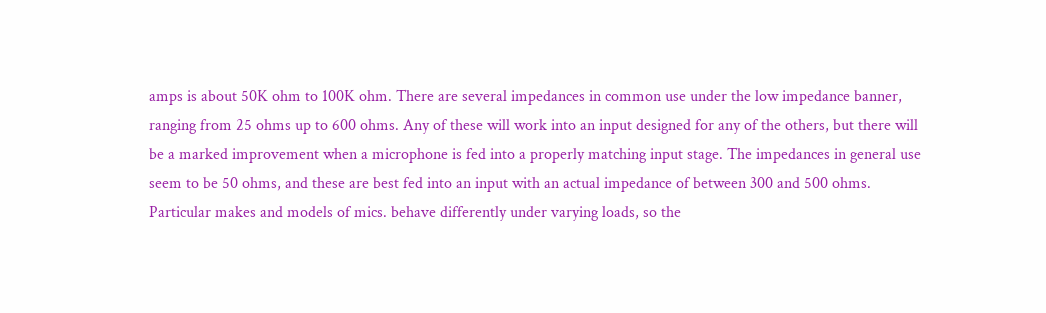amps is about 50K ohm to 100K ohm. There are several impedances in common use under the low impedance banner, ranging from 25 ohms up to 600 ohms. Any of these will work into an input designed for any of the others, but there will be a marked improvement when a microphone is fed into a properly matching input stage. The impedances in general use seem to be 50 ohms, and these are best fed into an input with an actual impedance of between 300 and 500 ohms. Particular makes and models of mics. behave differently under varying loads, so the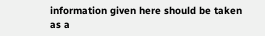information given here should be taken as a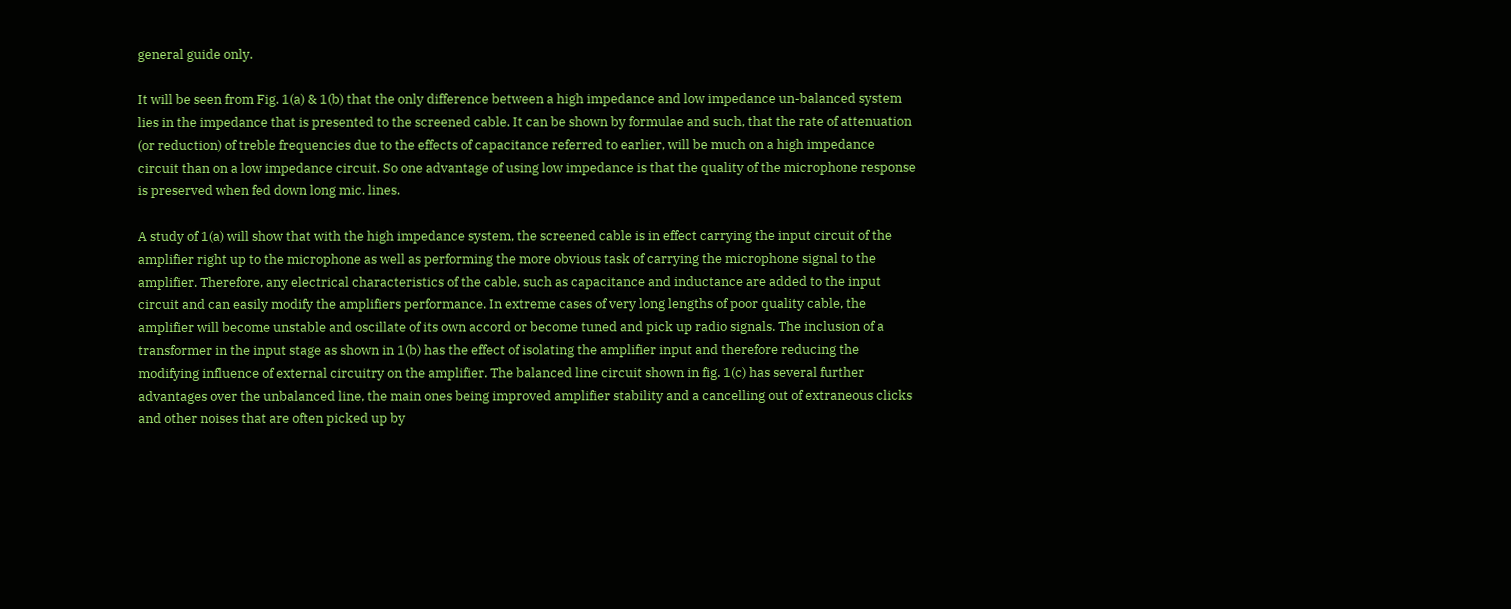general guide only.

It will be seen from Fig. 1(a) & 1(b) that the only difference between a high impedance and low impedance un-balanced system lies in the impedance that is presented to the screened cable. It can be shown by formulae and such, that the rate of attenuation (or reduction) of treble frequencies due to the effects of capacitance referred to earlier, will be much on a high impedance circuit than on a low impedance circuit. So one advantage of using low impedance is that the quality of the microphone response is preserved when fed down long mic. lines.

A study of 1(a) will show that with the high impedance system, the screened cable is in effect carrying the input circuit of the amplifier right up to the microphone as well as performing the more obvious task of carrying the microphone signal to the amplifier. Therefore, any electrical characteristics of the cable, such as capacitance and inductance are added to the input circuit and can easily modify the amplifiers performance. In extreme cases of very long lengths of poor quality cable, the amplifier will become unstable and oscillate of its own accord or become tuned and pick up radio signals. The inclusion of a transformer in the input stage as shown in 1(b) has the effect of isolating the amplifier input and therefore reducing the modifying influence of external circuitry on the amplifier. The balanced line circuit shown in fig. 1(c) has several further advantages over the unbalanced line, the main ones being improved amplifier stability and a cancelling out of extraneous clicks and other noises that are often picked up by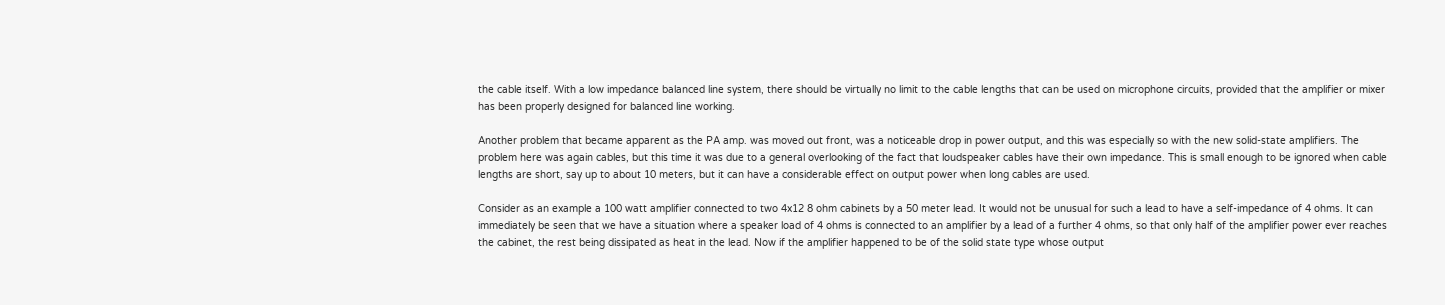the cable itself. With a low impedance balanced line system, there should be virtually no limit to the cable lengths that can be used on microphone circuits, provided that the amplifier or mixer has been properly designed for balanced line working.

Another problem that became apparent as the PA amp. was moved out front, was a noticeable drop in power output, and this was especially so with the new solid-state amplifiers. The problem here was again cables, but this time it was due to a general overlooking of the fact that loudspeaker cables have their own impedance. This is small enough to be ignored when cable lengths are short, say up to about 10 meters, but it can have a considerable effect on output power when long cables are used.

Consider as an example a 100 watt amplifier connected to two 4x12 8 ohm cabinets by a 50 meter lead. It would not be unusual for such a lead to have a self-impedance of 4 ohms. It can immediately be seen that we have a situation where a speaker load of 4 ohms is connected to an amplifier by a lead of a further 4 ohms, so that only half of the amplifier power ever reaches the cabinet, the rest being dissipated as heat in the lead. Now if the amplifier happened to be of the solid state type whose output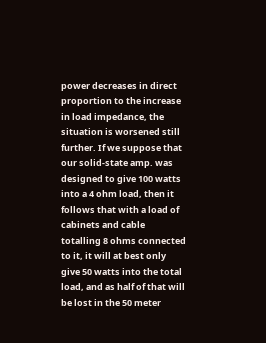power decreases in direct proportion to the increase in load impedance, the situation is worsened still further. If we suppose that our solid-state amp. was designed to give 100 watts into a 4 ohm load, then it follows that with a load of cabinets and cable totalling 8 ohms connected to it, it will at best only give 50 watts into the total load, and as half of that will be lost in the 50 meter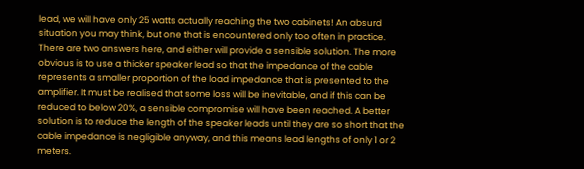lead, we will have only 25 watts actually reaching the two cabinets! An absurd situation you may think, but one that is encountered only too often in practice. There are two answers here, and either will provide a sensible solution. The more obvious is to use a thicker speaker lead so that the impedance of the cable represents a smaller proportion of the load impedance that is presented to the amplifier. It must be realised that some loss will be inevitable, and if this can be reduced to below 20%, a sensible compromise will have been reached. A better solution is to reduce the length of the speaker leads until they are so short that the cable impedance is negligible anyway, and this means lead lengths of only 1 or 2 meters.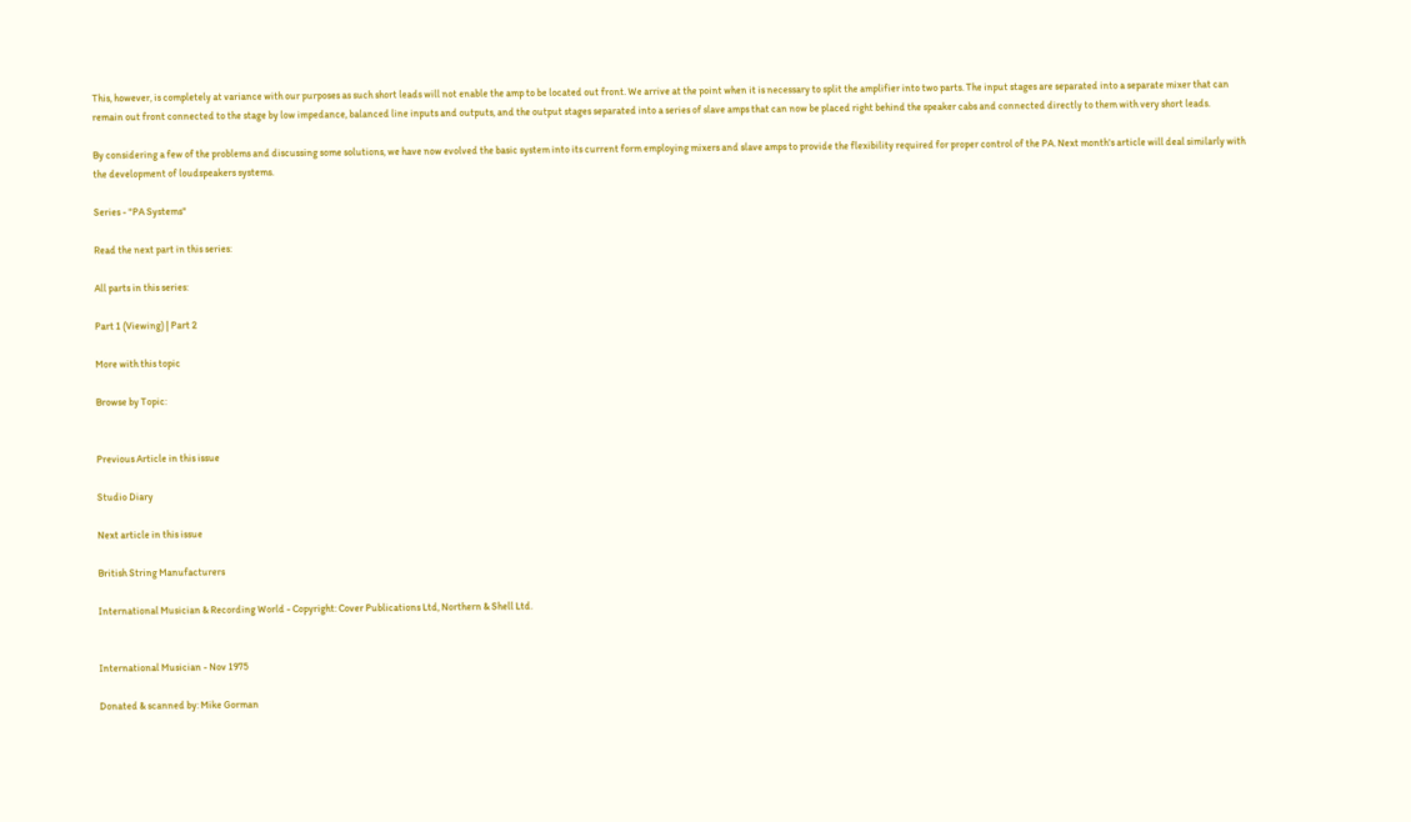This, however, is completely at variance with our purposes as such short leads will not enable the amp to be located out front. We arrive at the point when it is necessary to split the amplifier into two parts. The input stages are separated into a separate mixer that can remain out front connected to the stage by low impedance, balanced line inputs and outputs, and the output stages separated into a series of slave amps that can now be placed right behind the speaker cabs and connected directly to them with very short leads.

By considering a few of the problems and discussing some solutions, we have now evolved the basic system into its current form employing mixers and slave amps to provide the flexibility required for proper control of the PA. Next month's article will deal similarly with the development of loudspeakers systems.

Series - "PA Systems"

Read the next part in this series:

All parts in this series:

Part 1 (Viewing) | Part 2

More with this topic

Browse by Topic:


Previous Article in this issue

Studio Diary

Next article in this issue

British String Manufacturers

International Musician & Recording World - Copyright: Cover Publications Ltd, Northern & Shell Ltd.


International Musician - Nov 1975

Donated & scanned by: Mike Gorman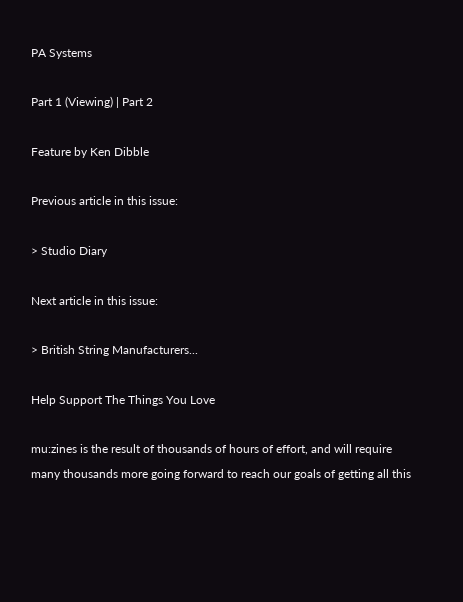PA Systems

Part 1 (Viewing) | Part 2

Feature by Ken Dibble

Previous article in this issue:

> Studio Diary

Next article in this issue:

> British String Manufacturers...

Help Support The Things You Love

mu:zines is the result of thousands of hours of effort, and will require many thousands more going forward to reach our goals of getting all this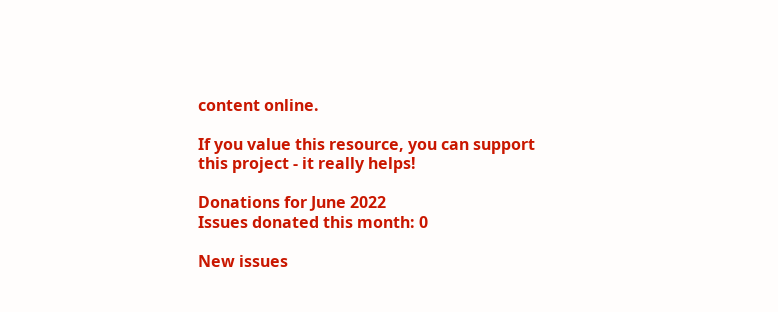content online.

If you value this resource, you can support this project - it really helps!

Donations for June 2022
Issues donated this month: 0

New issues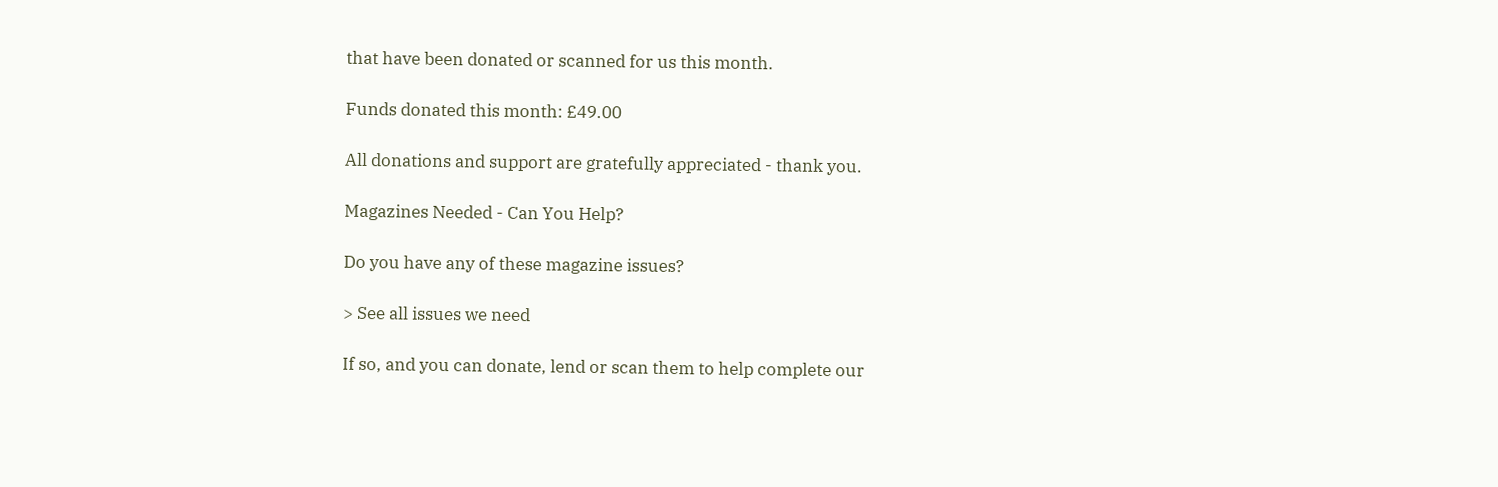that have been donated or scanned for us this month.

Funds donated this month: £49.00

All donations and support are gratefully appreciated - thank you.

Magazines Needed - Can You Help?

Do you have any of these magazine issues?

> See all issues we need

If so, and you can donate, lend or scan them to help complete our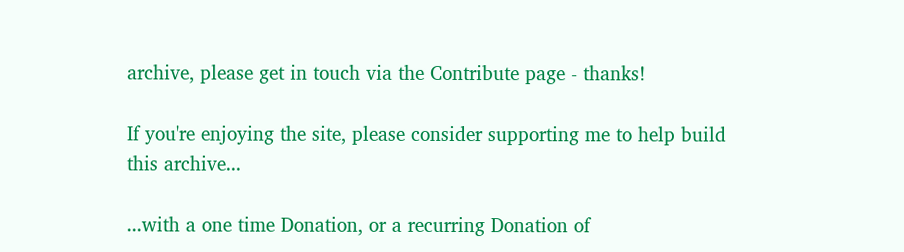archive, please get in touch via the Contribute page - thanks!

If you're enjoying the site, please consider supporting me to help build this archive...

...with a one time Donation, or a recurring Donation of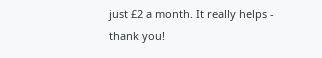just £2 a month. It really helps - thank you!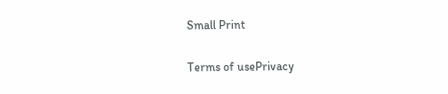Small Print

Terms of usePrivacy